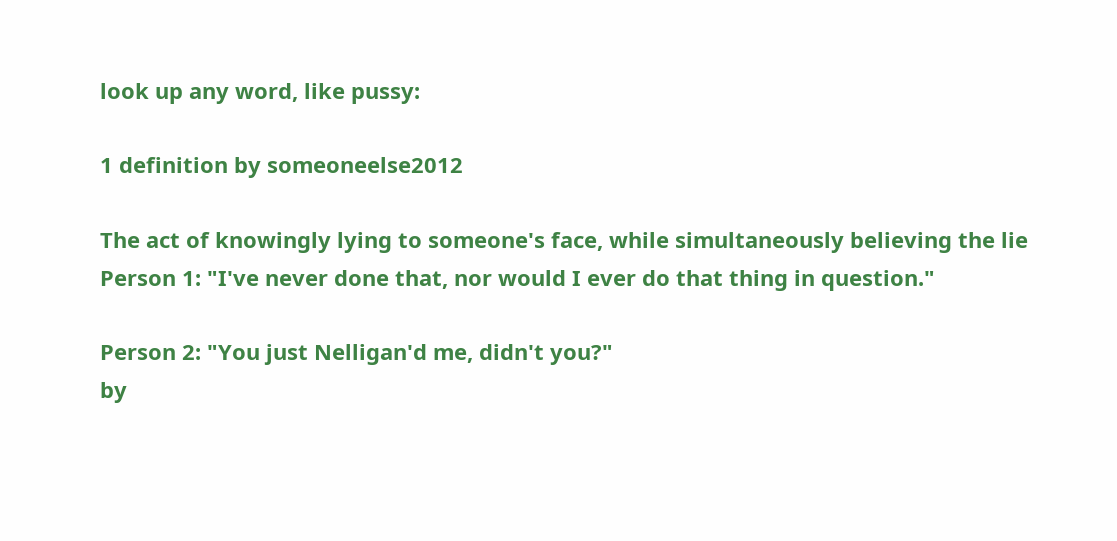look up any word, like pussy:

1 definition by someoneelse2012

The act of knowingly lying to someone's face, while simultaneously believing the lie
Person 1: "I've never done that, nor would I ever do that thing in question."

Person 2: "You just Nelligan'd me, didn't you?"
by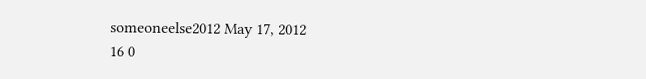someoneelse2012 May 17, 2012
16 0